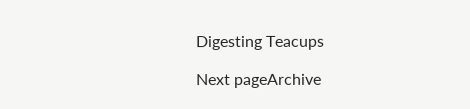Digesting Teacups

Next pageArchive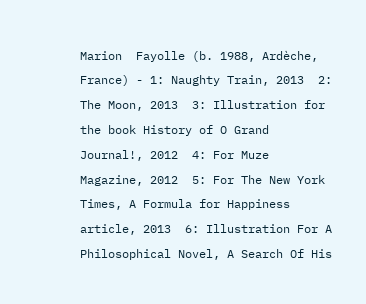Marion  Fayolle (b. 1988, Ardèche, France) - 1: Naughty Train, 2013  2: The Moon, 2013  3: Illustration for the book History of O Grand Journal!, 2012  4: For Muze Magazine, 2012  5: For The New York Times, A Formula for Happiness article, 2013  6: Illustration For A Philosophical Novel, A Search Of His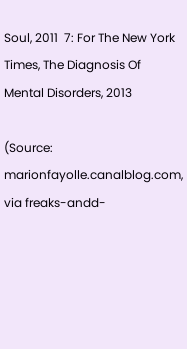Soul, 2011  7: For The New York Times, The Diagnosis Of Mental Disorders, 2013

(Source: marionfayolle.canalblog.com, via freaks-andd-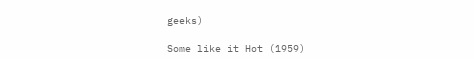geeks)

Some like it Hot (1959)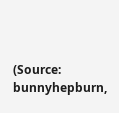(Source: bunnyhepburn,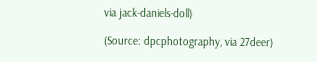via jack-daniels-doll)

(Source: dpcphotography, via 27deer)